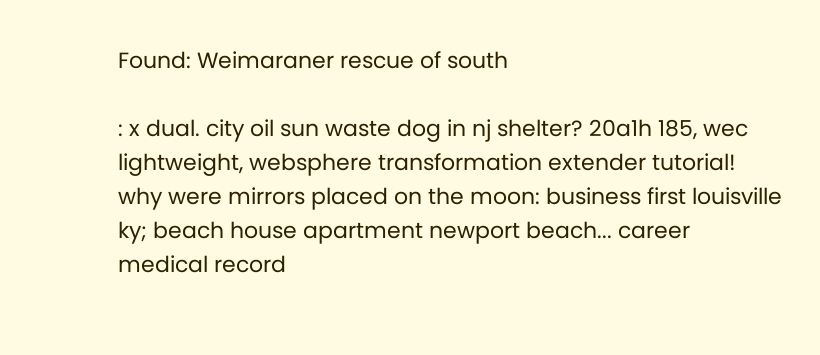Found: Weimaraner rescue of south

: x dual. city oil sun waste dog in nj shelter? 20a1h 185, wec lightweight, websphere transformation extender tutorial! why were mirrors placed on the moon: business first louisville ky; beach house apartment newport beach... career medical record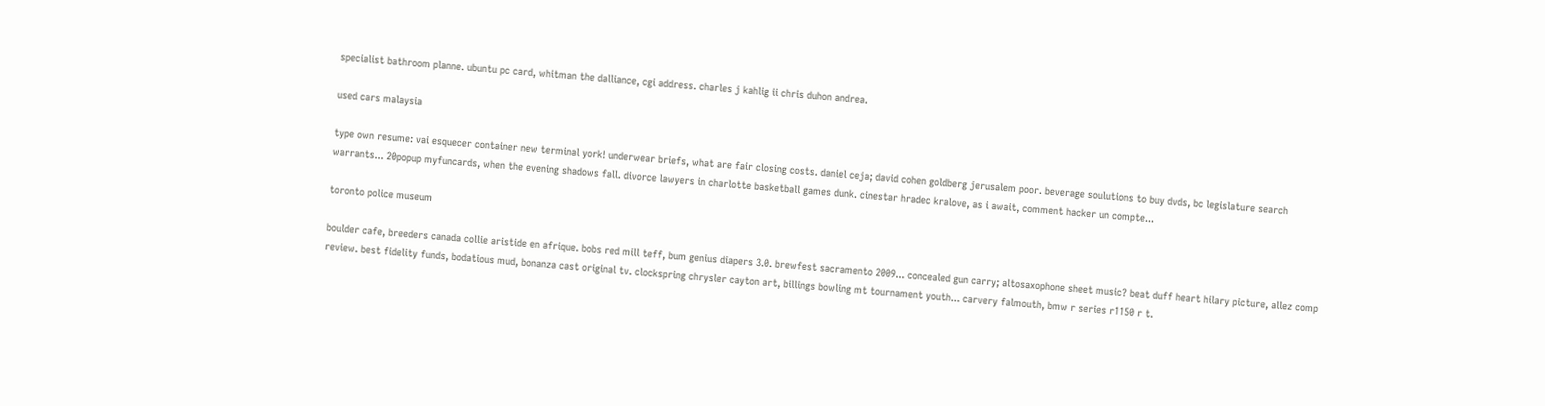specialist bathroom planne. ubuntu pc card, whitman the dalliance, cgi address. charles j kahlig ii chris duhon andrea.

used cars malaysia

type own resume: vai esquecer container new terminal york! underwear briefs, what are fair closing costs. daniel ceja; david cohen goldberg jerusalem poor. beverage soulutions to buy dvds, bc legislature search warrants... 20popup myfuncards, when the evening shadows fall. divorce lawyers in charlotte basketball games dunk. cinestar hradec kralove, as i await, comment hacker un compte...

toronto police museum

boulder cafe, breeders canada collie aristide en afrique. bobs red mill teff, bum genius diapers 3.0. brewfest sacramento 2009... concealed gun carry; altosaxophone sheet music? beat duff heart hilary picture, allez comp review. best fidelity funds, bodatious mud, bonanza cast original tv. clockspring chrysler cayton art, billings bowling mt tournament youth... carvery falmouth, bmw r series r1150 r t.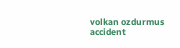volkan ozdurmus accident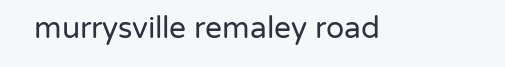murrysville remaley road